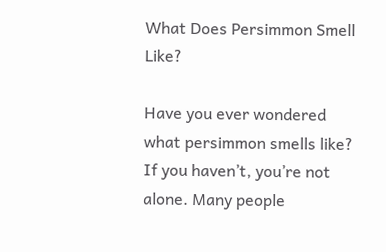What Does Persimmon Smell Like?

Have you ever wondered what persimmon smells like? If you haven’t, you’re not alone. Many people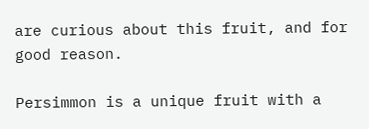are curious about this fruit, and for good reason.

Persimmon is a unique fruit with a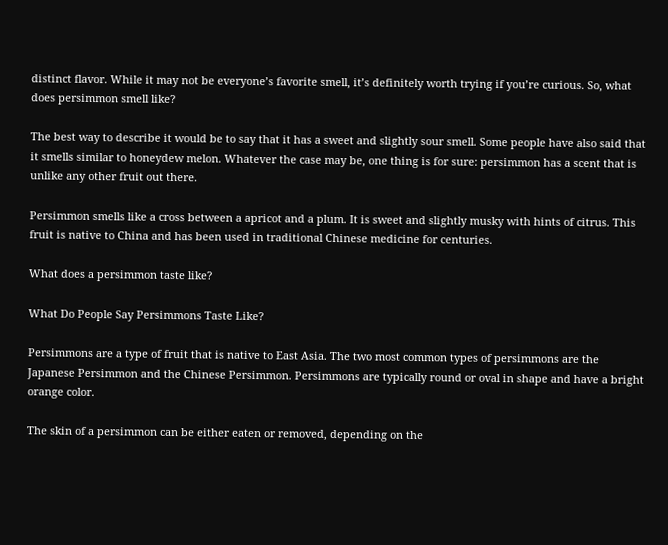distinct flavor. While it may not be everyone’s favorite smell, it’s definitely worth trying if you’re curious. So, what does persimmon smell like?

The best way to describe it would be to say that it has a sweet and slightly sour smell. Some people have also said that it smells similar to honeydew melon. Whatever the case may be, one thing is for sure: persimmon has a scent that is unlike any other fruit out there.

Persimmon smells like a cross between a apricot and a plum. It is sweet and slightly musky with hints of citrus. This fruit is native to China and has been used in traditional Chinese medicine for centuries.

What does a persimmon taste like?

What Do People Say Persimmons Taste Like?

Persimmons are a type of fruit that is native to East Asia. The two most common types of persimmons are the Japanese Persimmon and the Chinese Persimmon. Persimmons are typically round or oval in shape and have a bright orange color.

The skin of a persimmon can be either eaten or removed, depending on the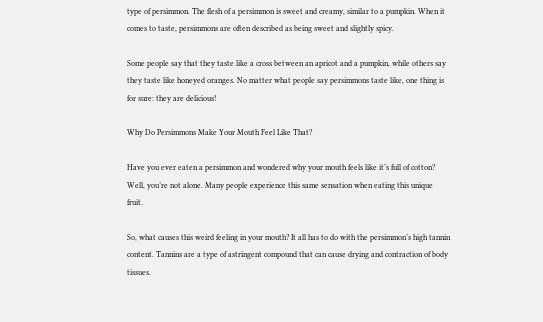type of persimmon. The flesh of a persimmon is sweet and creamy, similar to a pumpkin. When it comes to taste, persimmons are often described as being sweet and slightly spicy.

Some people say that they taste like a cross between an apricot and a pumpkin, while others say they taste like honeyed oranges. No matter what people say persimmons taste like, one thing is for sure: they are delicious!

Why Do Persimmons Make Your Mouth Feel Like That?

Have you ever eaten a persimmon and wondered why your mouth feels like it’s full of cotton? Well, you’re not alone. Many people experience this same sensation when eating this unique fruit.

So, what causes this weird feeling in your mouth? It all has to do with the persimmon’s high tannin content. Tannins are a type of astringent compound that can cause drying and contraction of body tissues.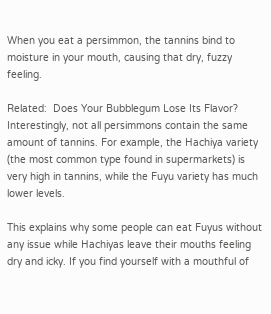When you eat a persimmon, the tannins bind to moisture in your mouth, causing that dry, fuzzy feeling.

Related:  Does Your Bubblegum Lose Its Flavor?
Interestingly, not all persimmons contain the same amount of tannins. For example, the Hachiya variety (the most common type found in supermarkets) is very high in tannins, while the Fuyu variety has much lower levels.

This explains why some people can eat Fuyus without any issue while Hachiyas leave their mouths feeling dry and icky. If you find yourself with a mouthful of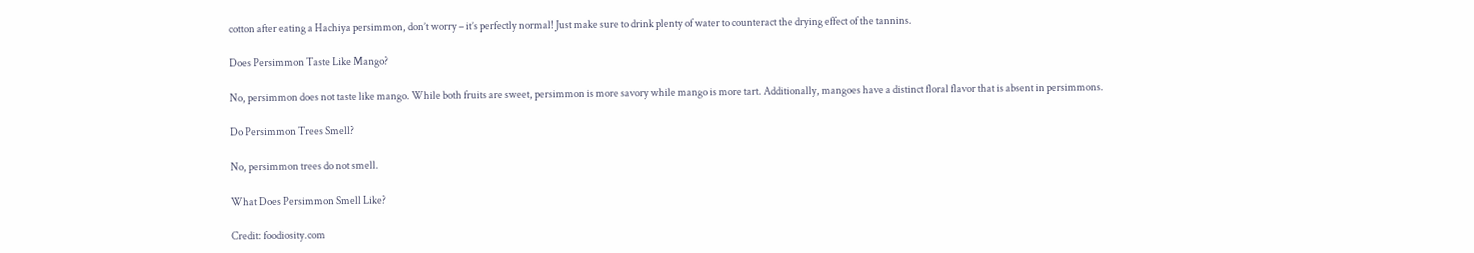cotton after eating a Hachiya persimmon, don’t worry – it’s perfectly normal! Just make sure to drink plenty of water to counteract the drying effect of the tannins.

Does Persimmon Taste Like Mango?

No, persimmon does not taste like mango. While both fruits are sweet, persimmon is more savory while mango is more tart. Additionally, mangoes have a distinct floral flavor that is absent in persimmons.

Do Persimmon Trees Smell?

No, persimmon trees do not smell.

What Does Persimmon Smell Like?

Credit: foodiosity.com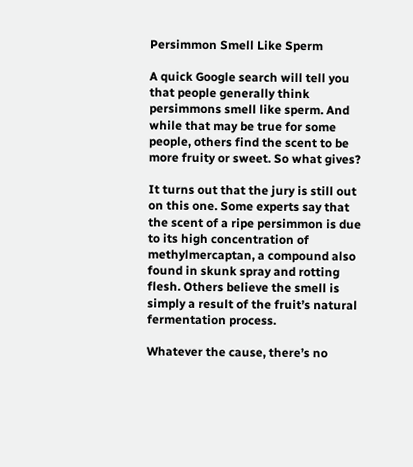Persimmon Smell Like Sperm

A quick Google search will tell you that people generally think persimmons smell like sperm. And while that may be true for some people, others find the scent to be more fruity or sweet. So what gives?

It turns out that the jury is still out on this one. Some experts say that the scent of a ripe persimmon is due to its high concentration of methylmercaptan, a compound also found in skunk spray and rotting flesh. Others believe the smell is simply a result of the fruit’s natural fermentation process.

Whatever the cause, there’s no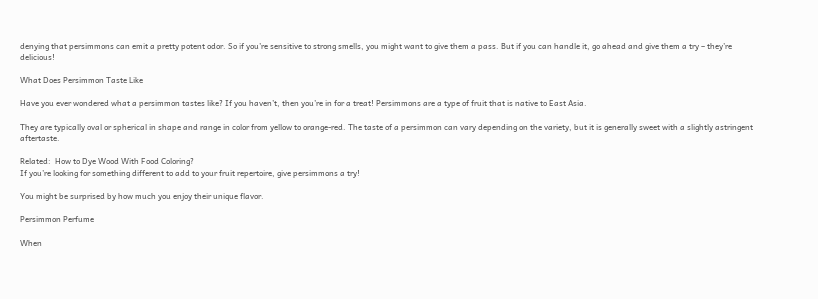denying that persimmons can emit a pretty potent odor. So if you’re sensitive to strong smells, you might want to give them a pass. But if you can handle it, go ahead and give them a try – they’re delicious!

What Does Persimmon Taste Like

Have you ever wondered what a persimmon tastes like? If you haven’t, then you’re in for a treat! Persimmons are a type of fruit that is native to East Asia.

They are typically oval or spherical in shape and range in color from yellow to orange-red. The taste of a persimmon can vary depending on the variety, but it is generally sweet with a slightly astringent aftertaste.

Related:  How to Dye Wood With Food Coloring?
If you’re looking for something different to add to your fruit repertoire, give persimmons a try!

You might be surprised by how much you enjoy their unique flavor.

Persimmon Perfume

When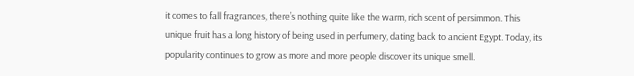it comes to fall fragrances, there’s nothing quite like the warm, rich scent of persimmon. This unique fruit has a long history of being used in perfumery, dating back to ancient Egypt. Today, its popularity continues to grow as more and more people discover its unique smell.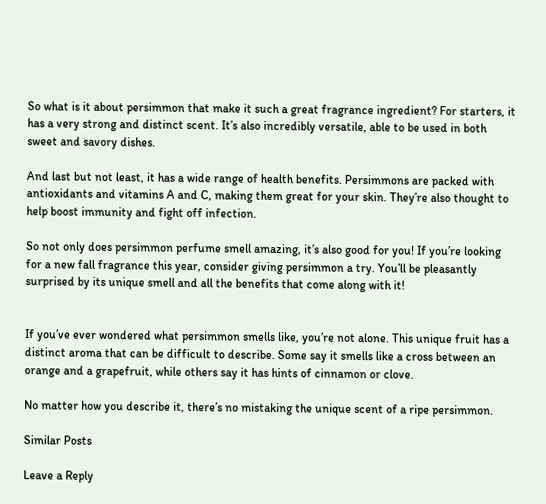So what is it about persimmon that make it such a great fragrance ingredient? For starters, it has a very strong and distinct scent. It’s also incredibly versatile, able to be used in both sweet and savory dishes.

And last but not least, it has a wide range of health benefits. Persimmons are packed with antioxidants and vitamins A and C, making them great for your skin. They’re also thought to help boost immunity and fight off infection.

So not only does persimmon perfume smell amazing, it’s also good for you! If you’re looking for a new fall fragrance this year, consider giving persimmon a try. You’ll be pleasantly surprised by its unique smell and all the benefits that come along with it!


If you’ve ever wondered what persimmon smells like, you’re not alone. This unique fruit has a distinct aroma that can be difficult to describe. Some say it smells like a cross between an orange and a grapefruit, while others say it has hints of cinnamon or clove.

No matter how you describe it, there’s no mistaking the unique scent of a ripe persimmon.

Similar Posts

Leave a Reply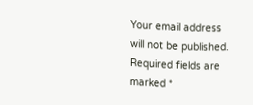Your email address will not be published. Required fields are marked *